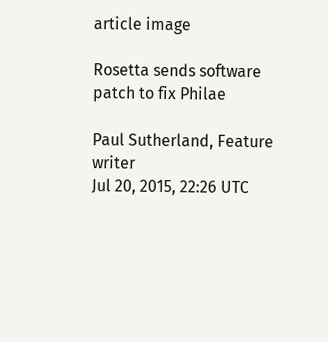article image

Rosetta sends software patch to fix Philae

Paul Sutherland, Feature writer
Jul 20, 2015, 22:26 UTC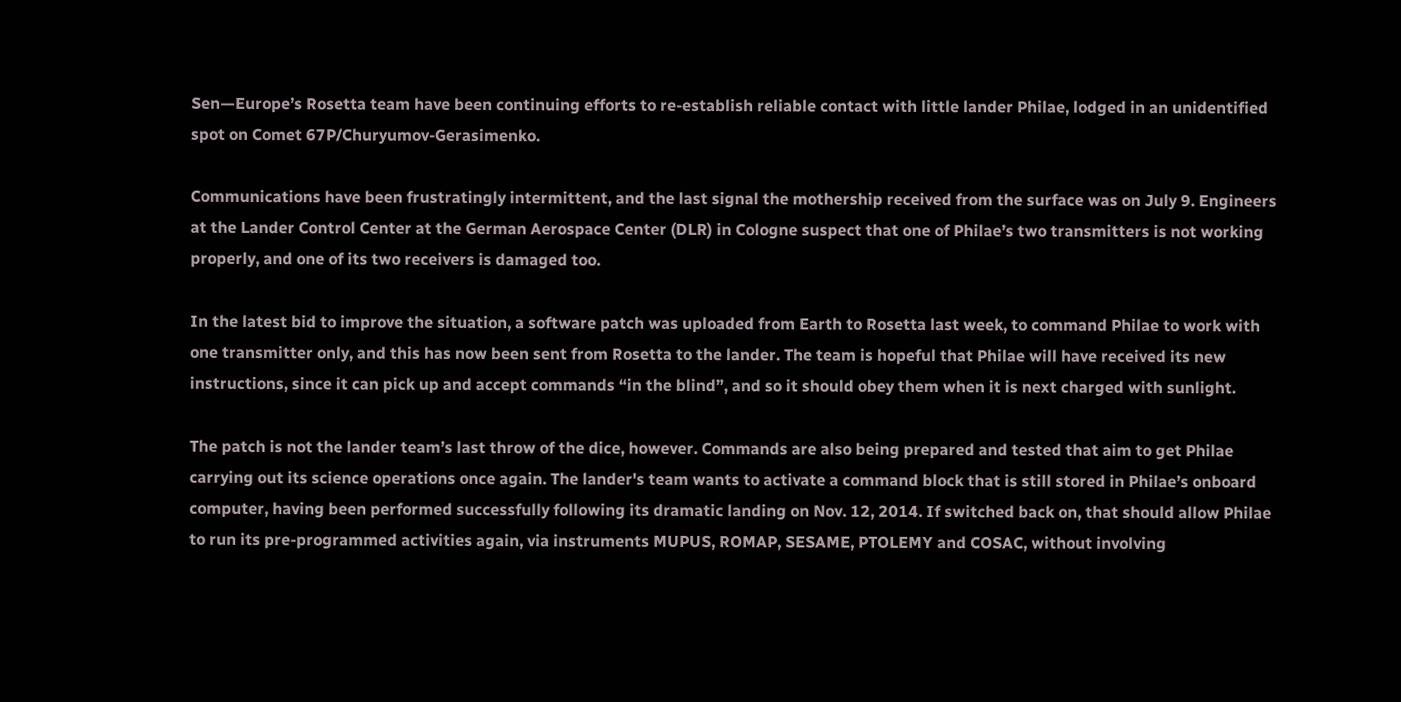Sen—Europe’s Rosetta team have been continuing efforts to re-establish reliable contact with little lander Philae, lodged in an unidentified spot on Comet 67P/Churyumov-Gerasimenko.

Communications have been frustratingly intermittent, and the last signal the mothership received from the surface was on July 9. Engineers at the Lander Control Center at the German Aerospace Center (DLR) in Cologne suspect that one of Philae’s two transmitters is not working properly, and one of its two receivers is damaged too.

In the latest bid to improve the situation, a software patch was uploaded from Earth to Rosetta last week, to command Philae to work with one transmitter only, and this has now been sent from Rosetta to the lander. The team is hopeful that Philae will have received its new instructions, since it can pick up and accept commands “in the blind”, and so it should obey them when it is next charged with sunlight.

The patch is not the lander team’s last throw of the dice, however. Commands are also being prepared and tested that aim to get Philae carrying out its science operations once again. The lander's team wants to activate a command block that is still stored in Philae’s onboard computer, having been performed successfully following its dramatic landing on Nov. 12, 2014. If switched back on, that should allow Philae to run its pre-programmed activities again, via instruments MUPUS, ROMAP, SESAME, PTOLEMY and COSAC, without involving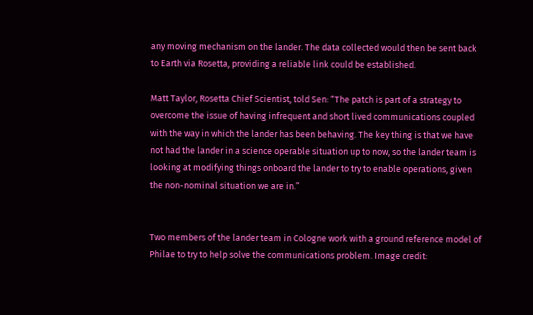any moving mechanism on the lander. The data collected would then be sent back to Earth via Rosetta, providing a reliable link could be established.

Matt Taylor, Rosetta Chief Scientist, told Sen: “The patch is part of a strategy to overcome the issue of having infrequent and short lived communications coupled with the way in which the lander has been behaving. The key thing is that we have not had the lander in a science operable situation up to now, so the lander team is looking at modifying things onboard the lander to try to enable operations, given the non-nominal situation we are in.”


Two members of the lander team in Cologne work with a ground reference model of Philae to try to help solve the communications problem. Image credit: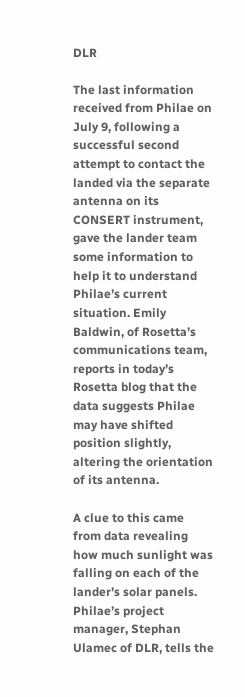DLR

The last information received from Philae on July 9, following a successful second attempt to contact the landed via the separate antenna on its CONSERT instrument, gave the lander team some information to help it to understand Philae’s current situation. Emily Baldwin, of Rosetta’s communications team, reports in today’s Rosetta blog that the data suggests Philae may have shifted position slightly, altering the orientation of its antenna.

A clue to this came from data revealing how much sunlight was falling on each of the lander’s solar panels. Philae’s project manager, Stephan Ulamec of DLR, tells the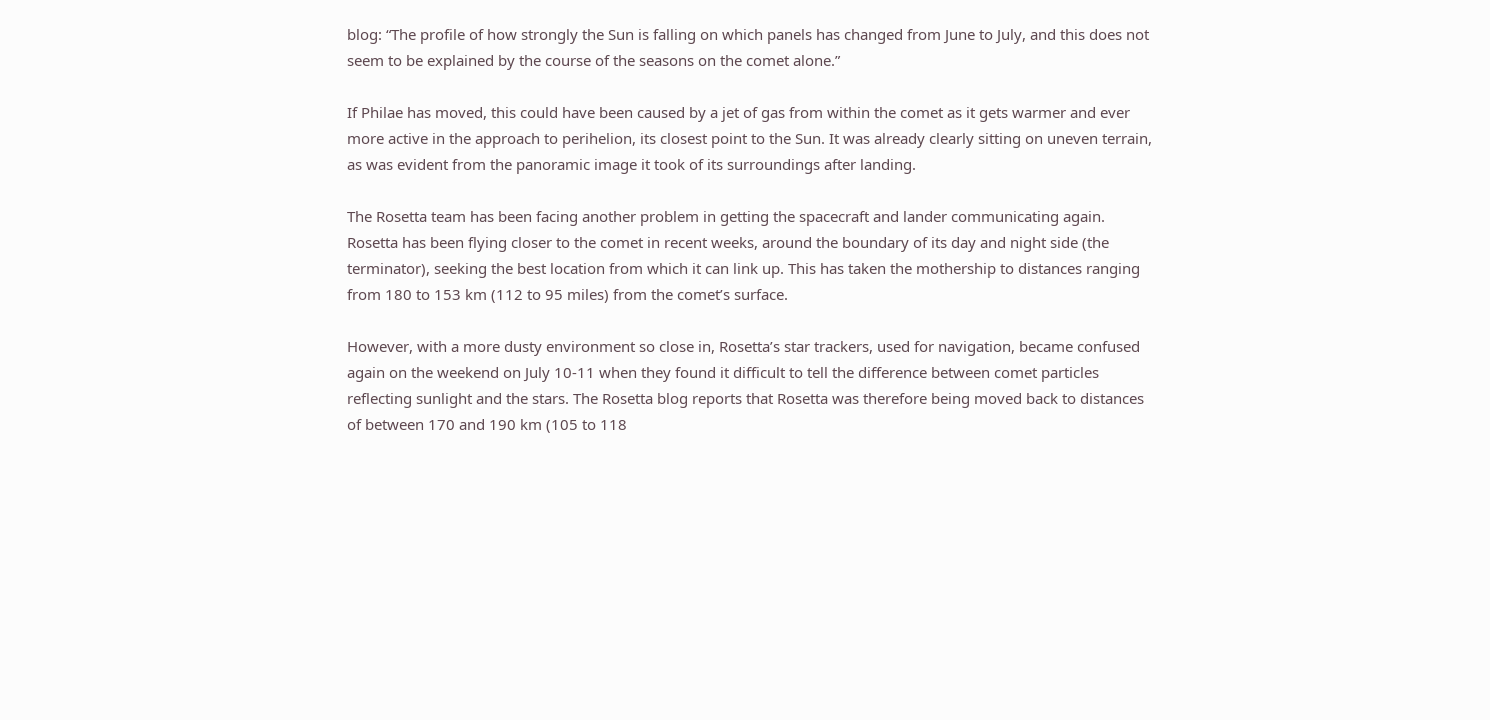blog: “The profile of how strongly the Sun is falling on which panels has changed from June to July, and this does not seem to be explained by the course of the seasons on the comet alone.”

If Philae has moved, this could have been caused by a jet of gas from within the comet as it gets warmer and ever more active in the approach to perihelion, its closest point to the Sun. It was already clearly sitting on uneven terrain, as was evident from the panoramic image it took of its surroundings after landing.

The Rosetta team has been facing another problem in getting the spacecraft and lander communicating again. Rosetta has been flying closer to the comet in recent weeks, around the boundary of its day and night side (the terminator), seeking the best location from which it can link up. This has taken the mothership to distances ranging from 180 to 153 km (112 to 95 miles) from the comet’s surface.

However, with a more dusty environment so close in, Rosetta’s star trackers, used for navigation, became confused again on the weekend on July 10-11 when they found it difficult to tell the difference between comet particles reflecting sunlight and the stars. The Rosetta blog reports that Rosetta was therefore being moved back to distances of between 170 and 190 km (105 to 118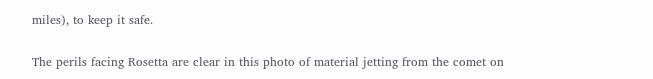miles), to keep it safe.


The perils facing Rosetta are clear in this photo of material jetting from the comet on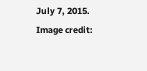July 7, 2015. Image credit: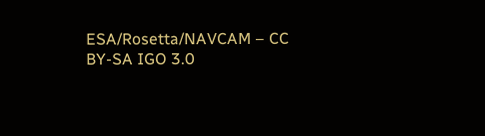ESA/Rosetta/NAVCAM – CC BY-SA IGO 3.0